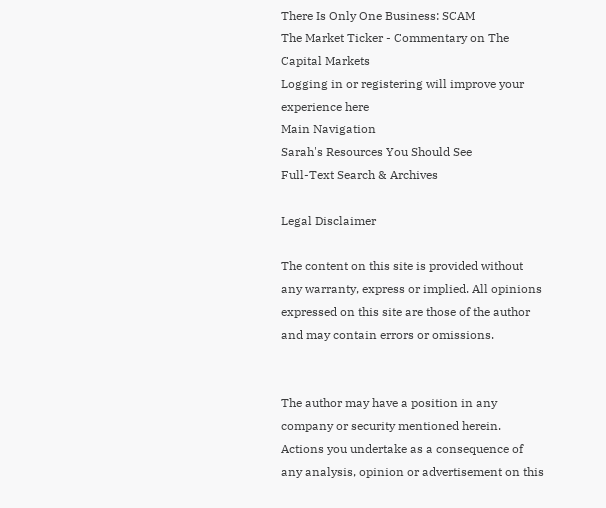There Is Only One Business: SCAM
The Market Ticker - Commentary on The Capital Markets
Logging in or registering will improve your experience here
Main Navigation
Sarah's Resources You Should See
Full-Text Search & Archives

Legal Disclaimer

The content on this site is provided without any warranty, express or implied. All opinions expressed on this site are those of the author and may contain errors or omissions.


The author may have a position in any company or security mentioned herein. Actions you undertake as a consequence of any analysis, opinion or advertisement on this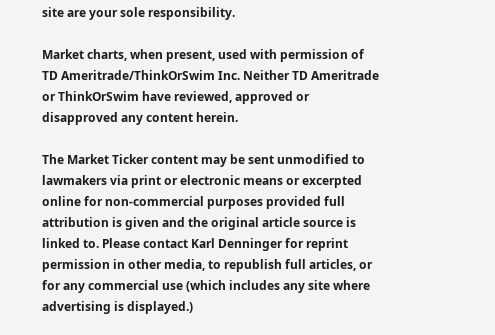site are your sole responsibility.

Market charts, when present, used with permission of TD Ameritrade/ThinkOrSwim Inc. Neither TD Ameritrade or ThinkOrSwim have reviewed, approved or disapproved any content herein.

The Market Ticker content may be sent unmodified to lawmakers via print or electronic means or excerpted online for non-commercial purposes provided full attribution is given and the original article source is linked to. Please contact Karl Denninger for reprint permission in other media, to republish full articles, or for any commercial use (which includes any site where advertising is displayed.)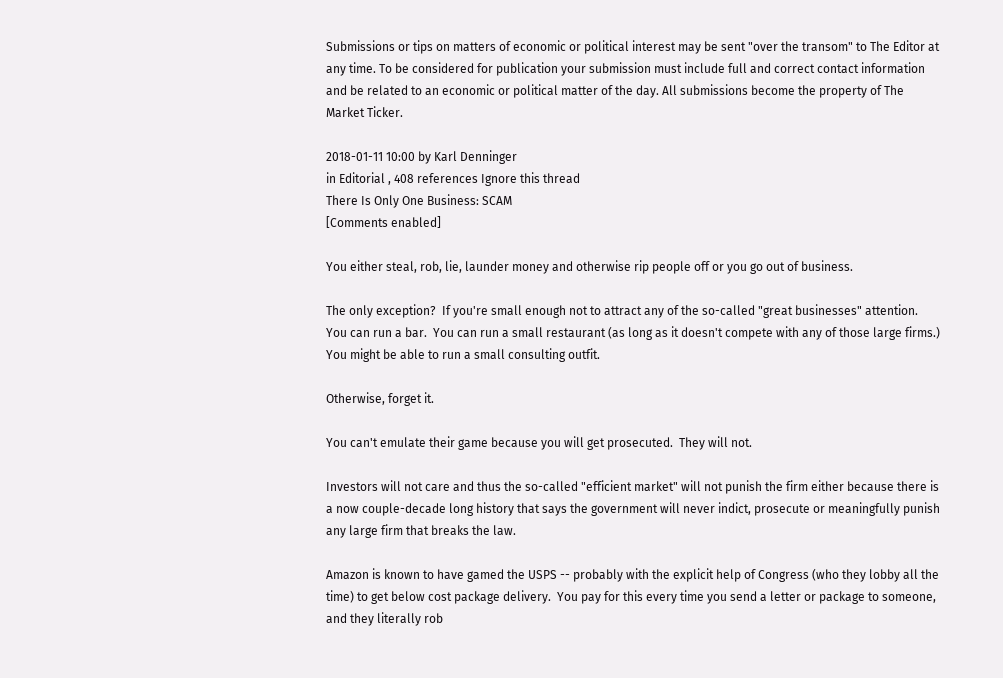Submissions or tips on matters of economic or political interest may be sent "over the transom" to The Editor at any time. To be considered for publication your submission must include full and correct contact information and be related to an economic or political matter of the day. All submissions become the property of The Market Ticker.

2018-01-11 10:00 by Karl Denninger
in Editorial , 408 references Ignore this thread
There Is Only One Business: SCAM
[Comments enabled]

You either steal, rob, lie, launder money and otherwise rip people off or you go out of business.

The only exception?  If you're small enough not to attract any of the so-called "great businesses" attention.  You can run a bar.  You can run a small restaurant (as long as it doesn't compete with any of those large firms.) You might be able to run a small consulting outfit.

Otherwise, forget it.

You can't emulate their game because you will get prosecuted.  They will not.

Investors will not care and thus the so-called "efficient market" will not punish the firm either because there is a now couple-decade long history that says the government will never indict, prosecute or meaningfully punish any large firm that breaks the law.

Amazon is known to have gamed the USPS -- probably with the explicit help of Congress (who they lobby all the time) to get below cost package delivery.  You pay for this every time you send a letter or package to someone, and they literally rob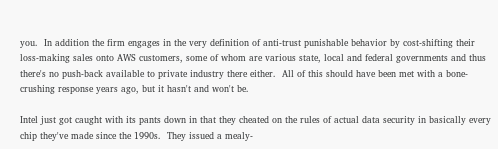you.  In addition the firm engages in the very definition of anti-trust punishable behavior by cost-shifting their loss-making sales onto AWS customers, some of whom are various state, local and federal governments and thus there's no push-back available to private industry there either.  All of this should have been met with a bone-crushing response years ago, but it hasn't and won't be.

Intel just got caught with its pants down in that they cheated on the rules of actual data security in basically every chip they've made since the 1990s.  They issued a mealy-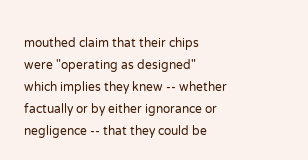mouthed claim that their chips were "operating as designed" which implies they knew -- whether factually or by either ignorance or negligence -- that they could be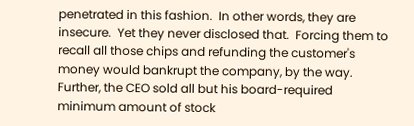penetrated in this fashion.  In other words, they are insecure.  Yet they never disclosed that.  Forcing them to recall all those chips and refunding the customer's money would bankrupt the company, by the way.  Further, the CEO sold all but his board-required minimum amount of stock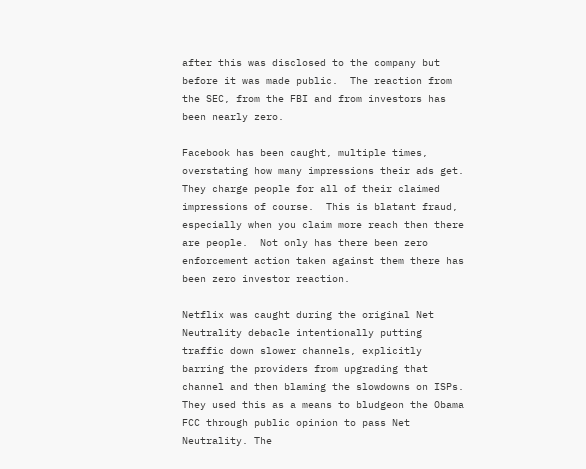after this was disclosed to the company but before it was made public.  The reaction from the SEC, from the FBI and from investors has been nearly zero.

Facebook has been caught, multiple times, overstating how many impressions their ads get.  They charge people for all of their claimed impressions of course.  This is blatant fraud, especially when you claim more reach then there are people.  Not only has there been zero enforcement action taken against them there has been zero investor reaction.

Netflix was caught during the original Net Neutrality debacle intentionally putting traffic down slower channels, explicitly barring the providers from upgrading that channel and then blaming the slowdowns on ISPs.  They used this as a means to bludgeon the Obama FCC through public opinion to pass Net Neutrality. The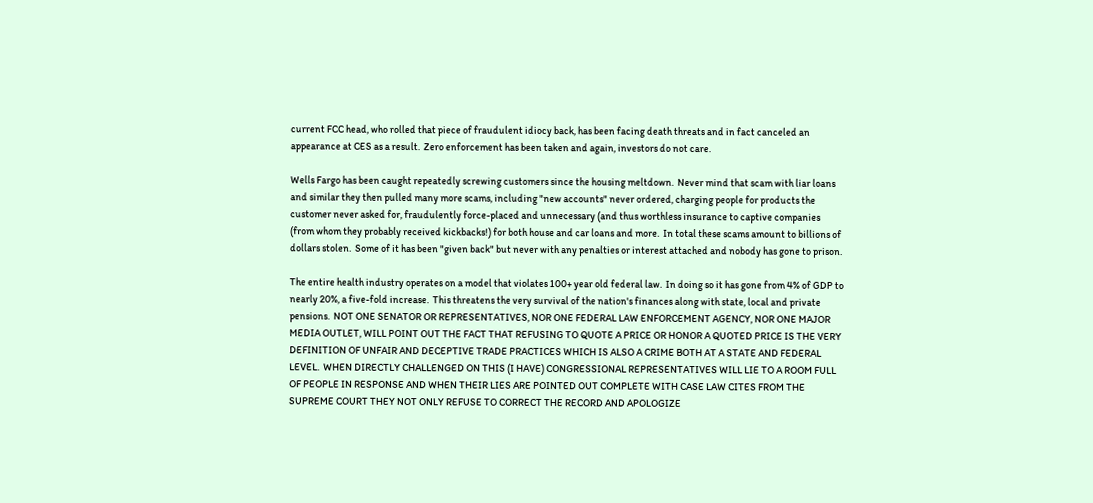current FCC head, who rolled that piece of fraudulent idiocy back, has been facing death threats and in fact canceled an appearance at CES as a result.  Zero enforcement has been taken and again, investors do not care.

Wells Fargo has been caught repeatedly screwing customers since the housing meltdown.  Never mind that scam with liar loans and similar they then pulled many more scams, including "new accounts" never ordered, charging people for products the customer never asked for, fraudulently force-placed and unnecessary (and thus worthless insurance to captive companies (from whom they probably received kickbacks!) for both house and car loans and more.  In total these scams amount to billions of dollars stolen.  Some of it has been "given back" but never with any penalties or interest attached and nobody has gone to prison.

The entire health industry operates on a model that violates 100+ year old federal law.  In doing so it has gone from 4% of GDP to nearly 20%, a five-fold increase.  This threatens the very survival of the nation's finances along with state, local and private pensions.  NOT ONE SENATOR OR REPRESENTATIVES, NOR ONE FEDERAL LAW ENFORCEMENT AGENCY, NOR ONE MAJOR MEDIA OUTLET, WILL POINT OUT THE FACT THAT REFUSING TO QUOTE A PRICE OR HONOR A QUOTED PRICE IS THE VERY DEFINITION OF UNFAIR AND DECEPTIVE TRADE PRACTICES WHICH IS ALSO A CRIME BOTH AT A STATE AND FEDERAL LEVEL.  WHEN DIRECTLY CHALLENGED ON THIS (I HAVE) CONGRESSIONAL REPRESENTATIVES WILL LIE TO A ROOM FULL OF PEOPLE IN RESPONSE AND WHEN THEIR LIES ARE POINTED OUT COMPLETE WITH CASE LAW CITES FROM THE SUPREME COURT THEY NOT ONLY REFUSE TO CORRECT THE RECORD AND APOLOGIZE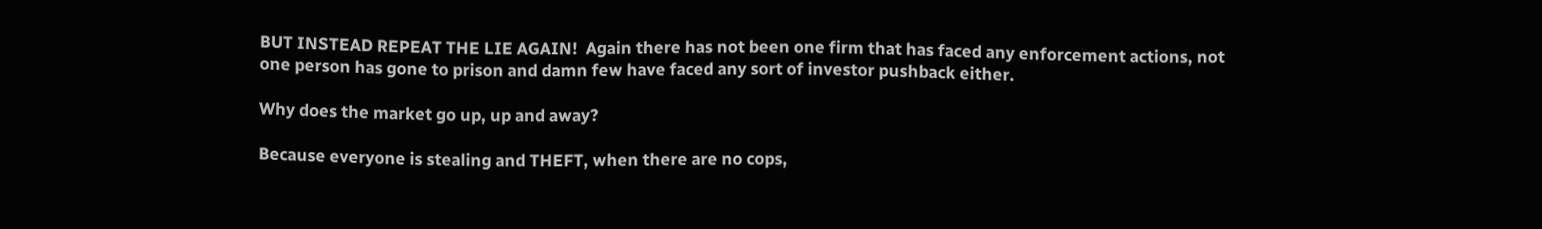BUT INSTEAD REPEAT THE LIE AGAIN!  Again there has not been one firm that has faced any enforcement actions, not one person has gone to prison and damn few have faced any sort of investor pushback either.

Why does the market go up, up and away?

Because everyone is stealing and THEFT, when there are no cops,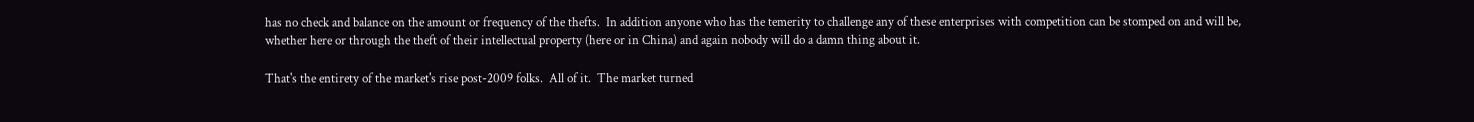has no check and balance on the amount or frequency of the thefts.  In addition anyone who has the temerity to challenge any of these enterprises with competition can be stomped on and will be, whether here or through the theft of their intellectual property (here or in China) and again nobody will do a damn thing about it.

That's the entirety of the market's rise post-2009 folks.  All of it.  The market turned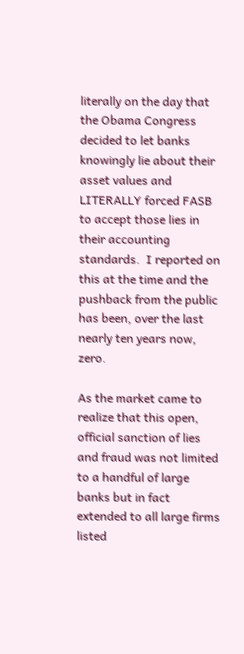literally on the day that the Obama Congress decided to let banks knowingly lie about their asset values and LITERALLY forced FASB to accept those lies in their accounting standards.  I reported on this at the time and the pushback from the public has been, over the last nearly ten years now, zero.

As the market came to realize that this open, official sanction of lies and fraud was not limited to a handful of large banks but in fact extended to all large firms listed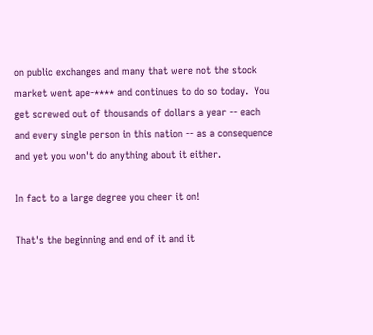on public exchanges and many that were not the stock market went ape-**** and continues to do so today.  You get screwed out of thousands of dollars a year -- each and every single person in this nation -- as a consequence and yet you won't do anything about it either.

In fact to a large degree you cheer it on!

That's the beginning and end of it and it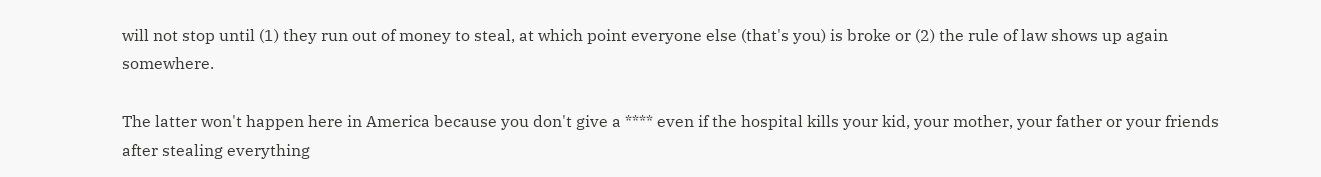will not stop until (1) they run out of money to steal, at which point everyone else (that's you) is broke or (2) the rule of law shows up again somewhere.

The latter won't happen here in America because you don't give a **** even if the hospital kills your kid, your mother, your father or your friends after stealing everything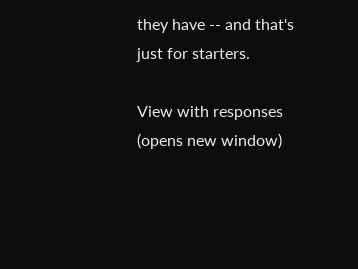they have -- and that's just for starters.

View with responses (opens new window)